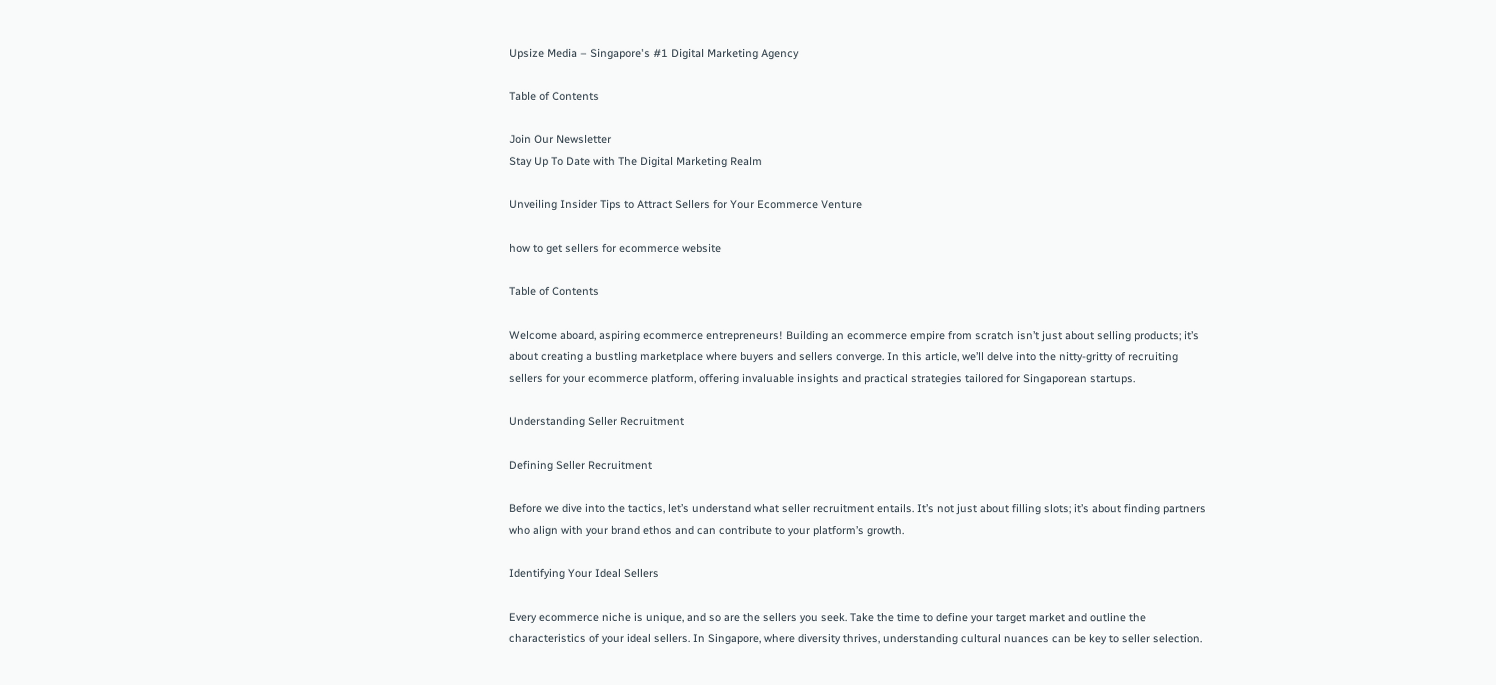Upsize Media – Singapore's #1 Digital Marketing Agency

Table of Contents

Join Our Newsletter
Stay Up To Date with The Digital Marketing Realm

Unveiling Insider Tips to Attract Sellers for Your Ecommerce Venture

how to get sellers for ecommerce website

Table of Contents

Welcome aboard, aspiring ecommerce entrepreneurs! Building an ecommerce empire from scratch isn’t just about selling products; it’s about creating a bustling marketplace where buyers and sellers converge. In this article, we’ll delve into the nitty-gritty of recruiting sellers for your ecommerce platform, offering invaluable insights and practical strategies tailored for Singaporean startups.

Understanding Seller Recruitment

Defining Seller Recruitment

Before we dive into the tactics, let’s understand what seller recruitment entails. It’s not just about filling slots; it’s about finding partners who align with your brand ethos and can contribute to your platform’s growth.

Identifying Your Ideal Sellers

Every ecommerce niche is unique, and so are the sellers you seek. Take the time to define your target market and outline the characteristics of your ideal sellers. In Singapore, where diversity thrives, understanding cultural nuances can be key to seller selection.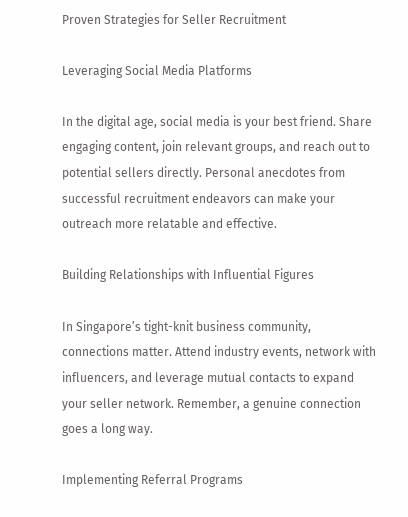Proven Strategies for Seller Recruitment

Leveraging Social Media Platforms

In the digital age, social media is your best friend. Share engaging content, join relevant groups, and reach out to potential sellers directly. Personal anecdotes from successful recruitment endeavors can make your outreach more relatable and effective.

Building Relationships with Influential Figures

In Singapore’s tight-knit business community, connections matter. Attend industry events, network with influencers, and leverage mutual contacts to expand your seller network. Remember, a genuine connection goes a long way.

Implementing Referral Programs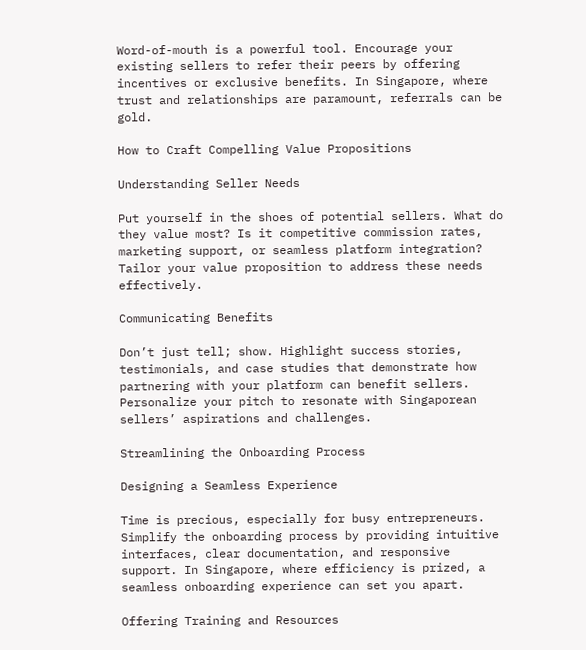Word-of-mouth is a powerful tool. Encourage your existing sellers to refer their peers by offering incentives or exclusive benefits. In Singapore, where trust and relationships are paramount, referrals can be gold.

How to Craft Compelling Value Propositions

Understanding Seller Needs

Put yourself in the shoes of potential sellers. What do they value most? Is it competitive commission rates, marketing support, or seamless platform integration? Tailor your value proposition to address these needs effectively.

Communicating Benefits

Don’t just tell; show. Highlight success stories, testimonials, and case studies that demonstrate how partnering with your platform can benefit sellers. Personalize your pitch to resonate with Singaporean sellers’ aspirations and challenges.

Streamlining the Onboarding Process

Designing a Seamless Experience

Time is precious, especially for busy entrepreneurs. Simplify the onboarding process by providing intuitive interfaces, clear documentation, and responsive support. In Singapore, where efficiency is prized, a seamless onboarding experience can set you apart.

Offering Training and Resources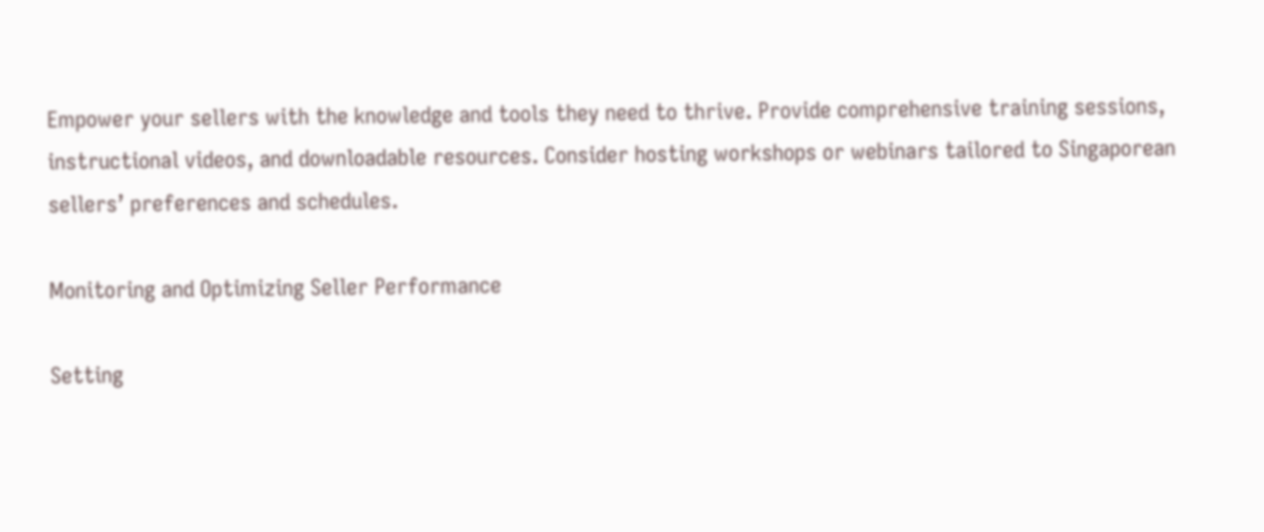Empower your sellers with the knowledge and tools they need to thrive. Provide comprehensive training sessions, instructional videos, and downloadable resources. Consider hosting workshops or webinars tailored to Singaporean sellers’ preferences and schedules.

Monitoring and Optimizing Seller Performance

Setting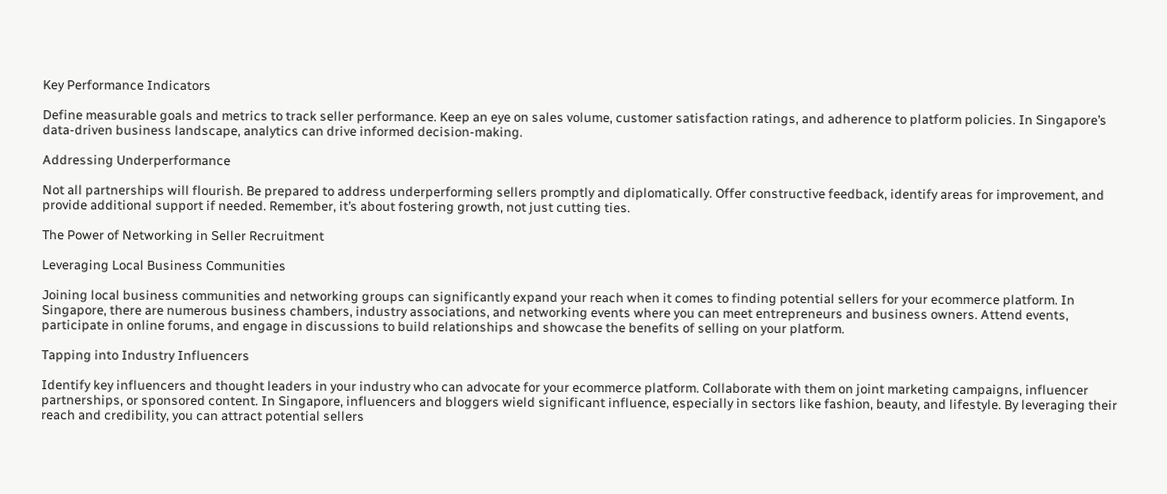Key Performance Indicators

Define measurable goals and metrics to track seller performance. Keep an eye on sales volume, customer satisfaction ratings, and adherence to platform policies. In Singapore’s data-driven business landscape, analytics can drive informed decision-making.

Addressing Underperformance

Not all partnerships will flourish. Be prepared to address underperforming sellers promptly and diplomatically. Offer constructive feedback, identify areas for improvement, and provide additional support if needed. Remember, it’s about fostering growth, not just cutting ties.

The Power of Networking in Seller Recruitment

Leveraging Local Business Communities

Joining local business communities and networking groups can significantly expand your reach when it comes to finding potential sellers for your ecommerce platform. In Singapore, there are numerous business chambers, industry associations, and networking events where you can meet entrepreneurs and business owners. Attend events, participate in online forums, and engage in discussions to build relationships and showcase the benefits of selling on your platform.

Tapping into Industry Influencers

Identify key influencers and thought leaders in your industry who can advocate for your ecommerce platform. Collaborate with them on joint marketing campaigns, influencer partnerships, or sponsored content. In Singapore, influencers and bloggers wield significant influence, especially in sectors like fashion, beauty, and lifestyle. By leveraging their reach and credibility, you can attract potential sellers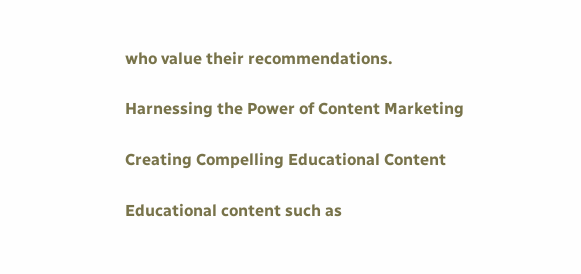who value their recommendations.

Harnessing the Power of Content Marketing

Creating Compelling Educational Content

Educational content such as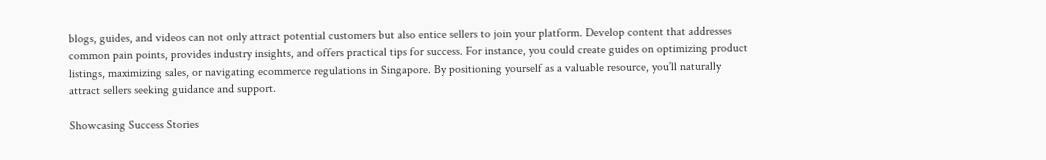blogs, guides, and videos can not only attract potential customers but also entice sellers to join your platform. Develop content that addresses common pain points, provides industry insights, and offers practical tips for success. For instance, you could create guides on optimizing product listings, maximizing sales, or navigating ecommerce regulations in Singapore. By positioning yourself as a valuable resource, you’ll naturally attract sellers seeking guidance and support.

Showcasing Success Stories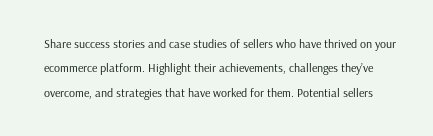Share success stories and case studies of sellers who have thrived on your ecommerce platform. Highlight their achievements, challenges they’ve overcome, and strategies that have worked for them. Potential sellers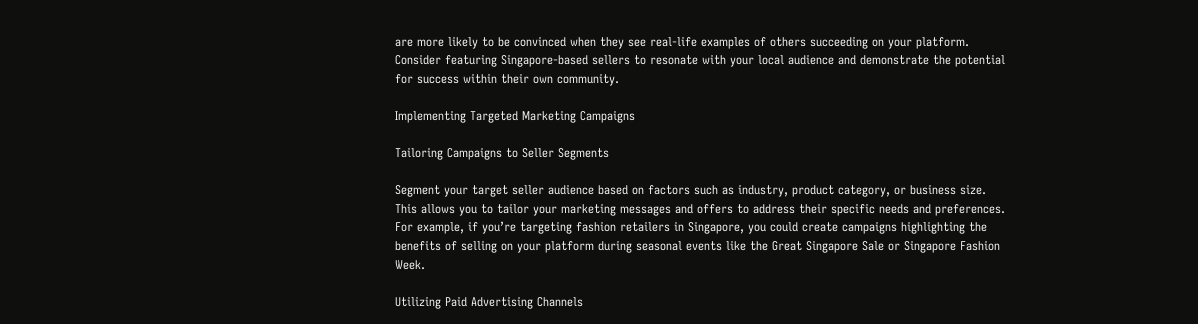are more likely to be convinced when they see real-life examples of others succeeding on your platform. Consider featuring Singapore-based sellers to resonate with your local audience and demonstrate the potential for success within their own community.

Implementing Targeted Marketing Campaigns

Tailoring Campaigns to Seller Segments

Segment your target seller audience based on factors such as industry, product category, or business size. This allows you to tailor your marketing messages and offers to address their specific needs and preferences. For example, if you’re targeting fashion retailers in Singapore, you could create campaigns highlighting the benefits of selling on your platform during seasonal events like the Great Singapore Sale or Singapore Fashion Week.

Utilizing Paid Advertising Channels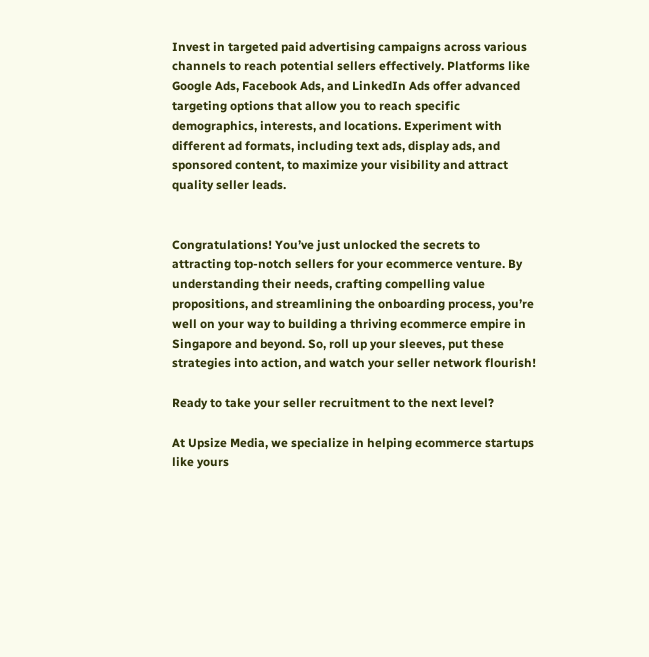Invest in targeted paid advertising campaigns across various channels to reach potential sellers effectively. Platforms like Google Ads, Facebook Ads, and LinkedIn Ads offer advanced targeting options that allow you to reach specific demographics, interests, and locations. Experiment with different ad formats, including text ads, display ads, and sponsored content, to maximize your visibility and attract quality seller leads.


Congratulations! You’ve just unlocked the secrets to attracting top-notch sellers for your ecommerce venture. By understanding their needs, crafting compelling value propositions, and streamlining the onboarding process, you’re well on your way to building a thriving ecommerce empire in Singapore and beyond. So, roll up your sleeves, put these strategies into action, and watch your seller network flourish!

Ready to take your seller recruitment to the next level?

At Upsize Media, we specialize in helping ecommerce startups like yours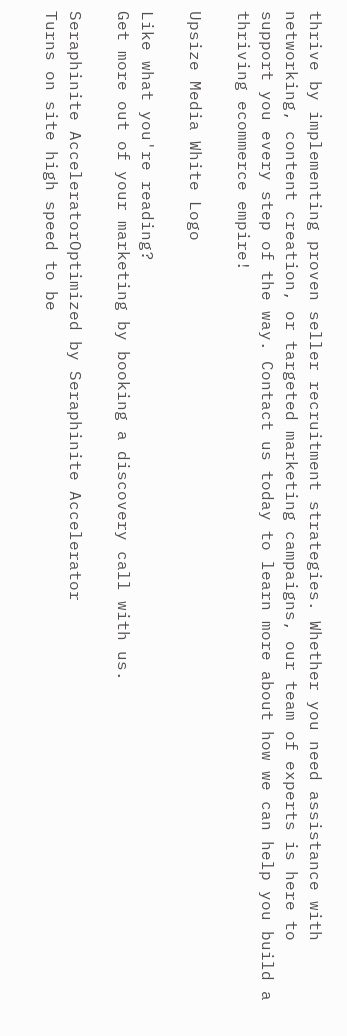thrive by implementing proven seller recruitment strategies. Whether you need assistance with networking, content creation, or targeted marketing campaigns, our team of experts is here to support you every step of the way. Contact us today to learn more about how we can help you build a thriving ecommerce empire!

Upsize Media White Logo

Like what you're reading?
Get more out of your marketing by booking a discovery call with us.

Seraphinite AcceleratorOptimized by Seraphinite Accelerator
Turns on site high speed to be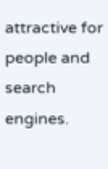attractive for people and search engines.